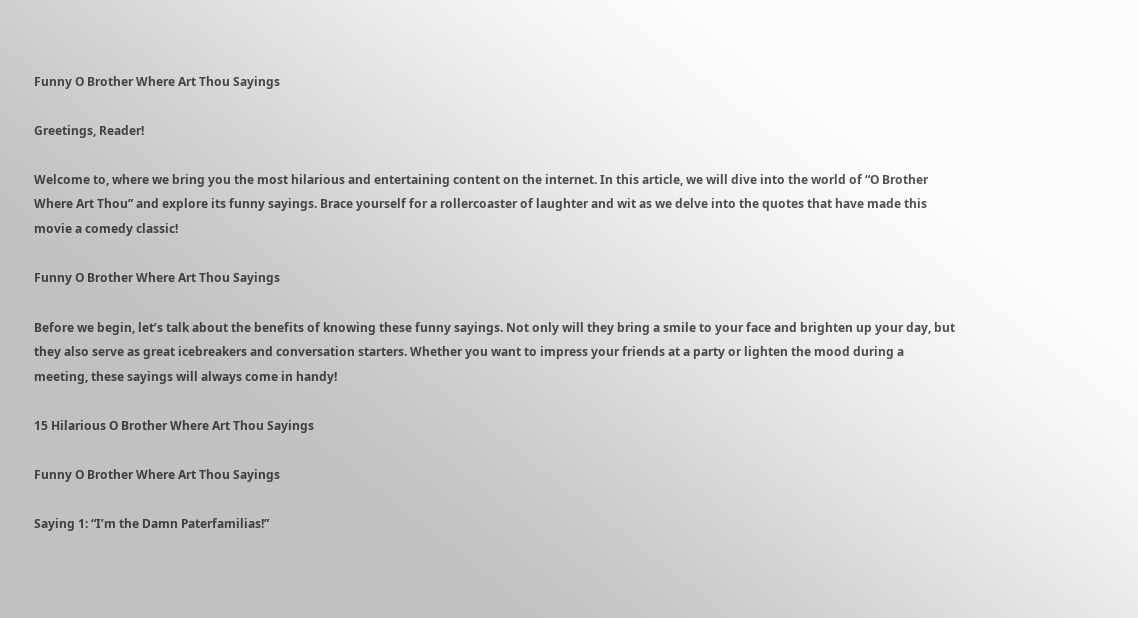Funny O Brother Where Art Thou Sayings

Greetings, Reader!

Welcome to, where we bring you the most hilarious and entertaining content on the internet. In this article, we will dive into the world of “O Brother Where Art Thou” and explore its funny sayings. Brace yourself for a rollercoaster of laughter and wit as we delve into the quotes that have made this movie a comedy classic!

Funny O Brother Where Art Thou Sayings

Before we begin, let’s talk about the benefits of knowing these funny sayings. Not only will they bring a smile to your face and brighten up your day, but they also serve as great icebreakers and conversation starters. Whether you want to impress your friends at a party or lighten the mood during a meeting, these sayings will always come in handy!

15 Hilarious O Brother Where Art Thou Sayings

Funny O Brother Where Art Thou Sayings

Saying 1: “I’m the Damn Paterfamilias!”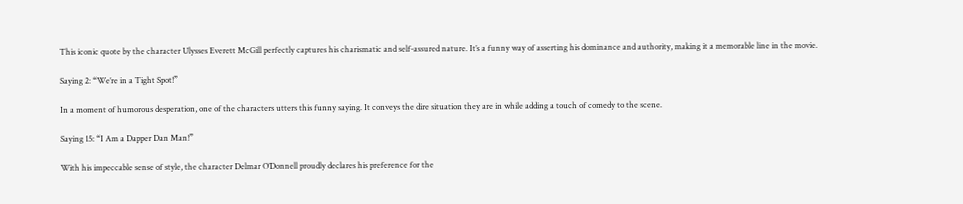This iconic quote by the character Ulysses Everett McGill perfectly captures his charismatic and self-assured nature. It’s a funny way of asserting his dominance and authority, making it a memorable line in the movie.

Saying 2: “We’re in a Tight Spot!”

In a moment of humorous desperation, one of the characters utters this funny saying. It conveys the dire situation they are in while adding a touch of comedy to the scene.

Saying 15: “I Am a Dapper Dan Man!”

With his impeccable sense of style, the character Delmar O’Donnell proudly declares his preference for the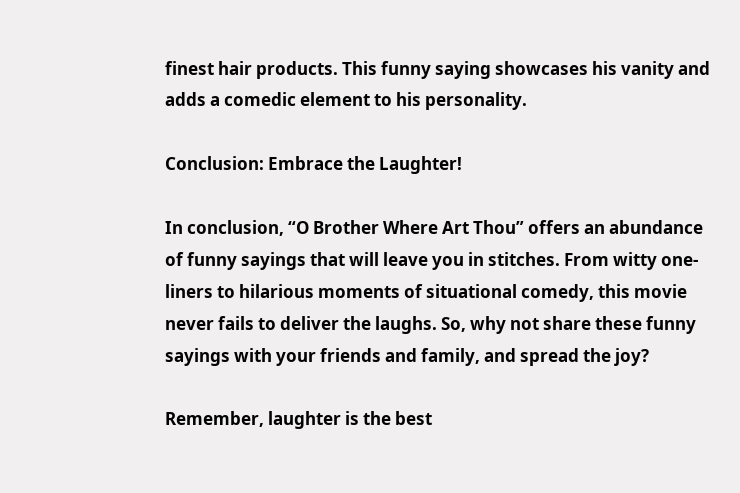finest hair products. This funny saying showcases his vanity and adds a comedic element to his personality.

Conclusion: Embrace the Laughter!

In conclusion, “O Brother Where Art Thou” offers an abundance of funny sayings that will leave you in stitches. From witty one-liners to hilarious moments of situational comedy, this movie never fails to deliver the laughs. So, why not share these funny sayings with your friends and family, and spread the joy?

Remember, laughter is the best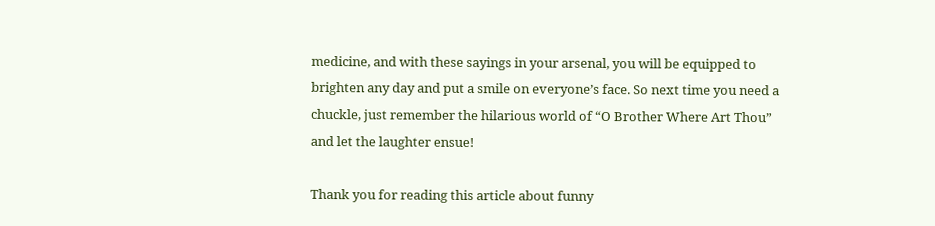medicine, and with these sayings in your arsenal, you will be equipped to brighten any day and put a smile on everyone’s face. So next time you need a chuckle, just remember the hilarious world of “O Brother Where Art Thou” and let the laughter ensue!

Thank you for reading this article about funny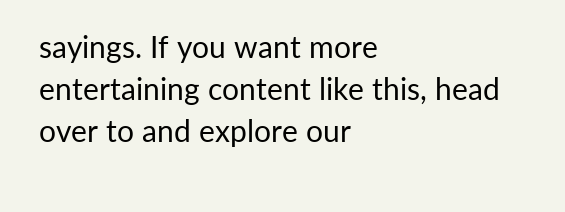sayings. If you want more entertaining content like this, head over to and explore our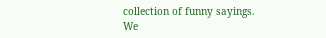collection of funny sayings. We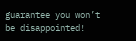guarantee you won’t be disappointed!